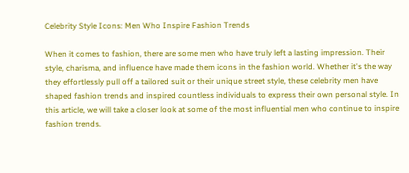Celebrity Style Icons: Men Who Inspire Fashion Trends

When it comes to fashion, there are some men who have truly left a lasting impression. Their style, charisma, and influence have made them icons in the fashion world. Whether it's the way they effortlessly pull off a tailored suit or their unique street style, these celebrity men have shaped fashion trends and inspired countless individuals to express their own personal style. In this article, we will take a closer look at some of the most influential men who continue to inspire fashion trends.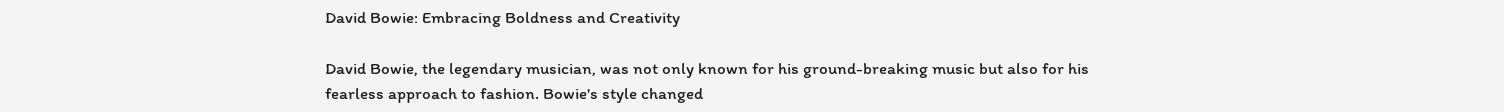David Bowie: Embracing Boldness and Creativity

David Bowie, the legendary musician, was not only known for his ground-breaking music but also for his fearless approach to fashion. Bowie's style changed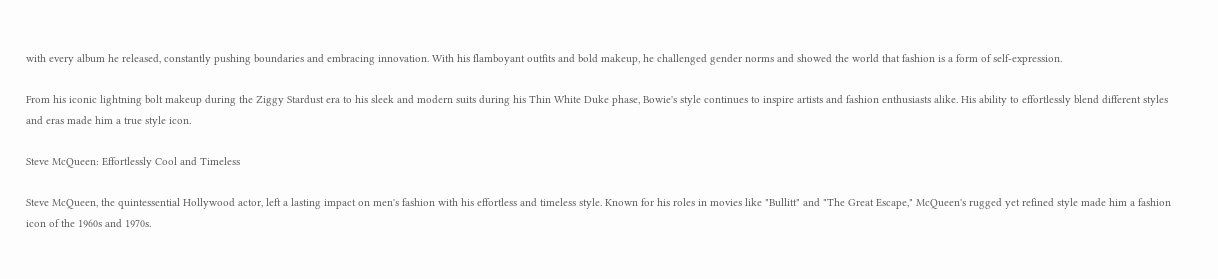with every album he released, constantly pushing boundaries and embracing innovation. With his flamboyant outfits and bold makeup, he challenged gender norms and showed the world that fashion is a form of self-expression.

From his iconic lightning bolt makeup during the Ziggy Stardust era to his sleek and modern suits during his Thin White Duke phase, Bowie's style continues to inspire artists and fashion enthusiasts alike. His ability to effortlessly blend different styles and eras made him a true style icon.

Steve McQueen: Effortlessly Cool and Timeless

Steve McQueen, the quintessential Hollywood actor, left a lasting impact on men's fashion with his effortless and timeless style. Known for his roles in movies like "Bullitt" and "The Great Escape," McQueen's rugged yet refined style made him a fashion icon of the 1960s and 1970s.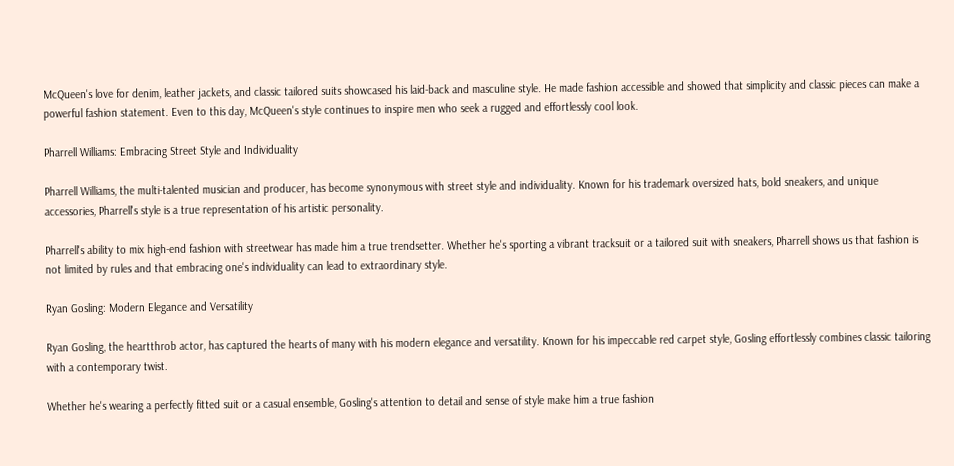McQueen's love for denim, leather jackets, and classic tailored suits showcased his laid-back and masculine style. He made fashion accessible and showed that simplicity and classic pieces can make a powerful fashion statement. Even to this day, McQueen's style continues to inspire men who seek a rugged and effortlessly cool look.

Pharrell Williams: Embracing Street Style and Individuality

Pharrell Williams, the multi-talented musician and producer, has become synonymous with street style and individuality. Known for his trademark oversized hats, bold sneakers, and unique accessories, Pharrell's style is a true representation of his artistic personality.

Pharrell's ability to mix high-end fashion with streetwear has made him a true trendsetter. Whether he's sporting a vibrant tracksuit or a tailored suit with sneakers, Pharrell shows us that fashion is not limited by rules and that embracing one's individuality can lead to extraordinary style.

Ryan Gosling: Modern Elegance and Versatility

Ryan Gosling, the heartthrob actor, has captured the hearts of many with his modern elegance and versatility. Known for his impeccable red carpet style, Gosling effortlessly combines classic tailoring with a contemporary twist.

Whether he's wearing a perfectly fitted suit or a casual ensemble, Gosling's attention to detail and sense of style make him a true fashion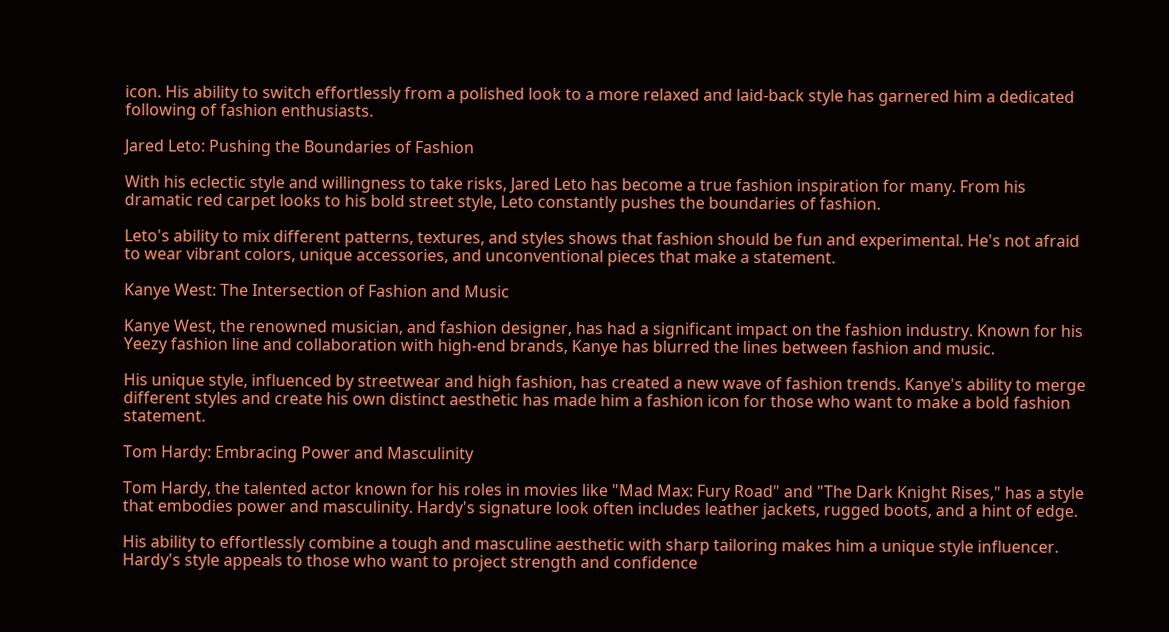icon. His ability to switch effortlessly from a polished look to a more relaxed and laid-back style has garnered him a dedicated following of fashion enthusiasts.

Jared Leto: Pushing the Boundaries of Fashion

With his eclectic style and willingness to take risks, Jared Leto has become a true fashion inspiration for many. From his dramatic red carpet looks to his bold street style, Leto constantly pushes the boundaries of fashion.

Leto's ability to mix different patterns, textures, and styles shows that fashion should be fun and experimental. He's not afraid to wear vibrant colors, unique accessories, and unconventional pieces that make a statement.

Kanye West: The Intersection of Fashion and Music

Kanye West, the renowned musician, and fashion designer, has had a significant impact on the fashion industry. Known for his Yeezy fashion line and collaboration with high-end brands, Kanye has blurred the lines between fashion and music.

His unique style, influenced by streetwear and high fashion, has created a new wave of fashion trends. Kanye's ability to merge different styles and create his own distinct aesthetic has made him a fashion icon for those who want to make a bold fashion statement.

Tom Hardy: Embracing Power and Masculinity

Tom Hardy, the talented actor known for his roles in movies like "Mad Max: Fury Road" and "The Dark Knight Rises," has a style that embodies power and masculinity. Hardy's signature look often includes leather jackets, rugged boots, and a hint of edge.

His ability to effortlessly combine a tough and masculine aesthetic with sharp tailoring makes him a unique style influencer. Hardy's style appeals to those who want to project strength and confidence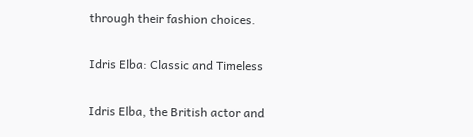through their fashion choices.

Idris Elba: Classic and Timeless

Idris Elba, the British actor and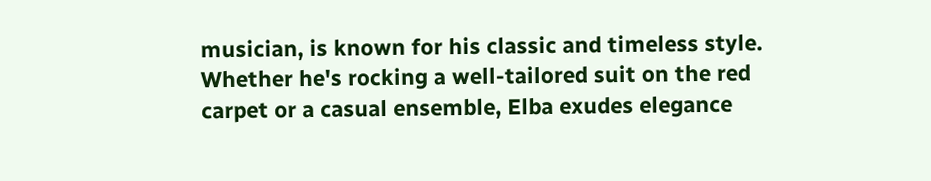musician, is known for his classic and timeless style. Whether he's rocking a well-tailored suit on the red carpet or a casual ensemble, Elba exudes elegance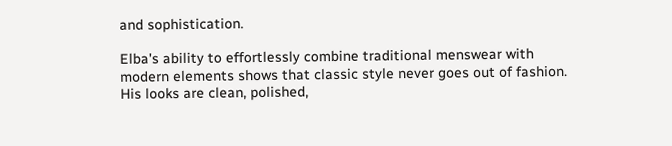and sophistication.

Elba's ability to effortlessly combine traditional menswear with modern elements shows that classic style never goes out of fashion. His looks are clean, polished,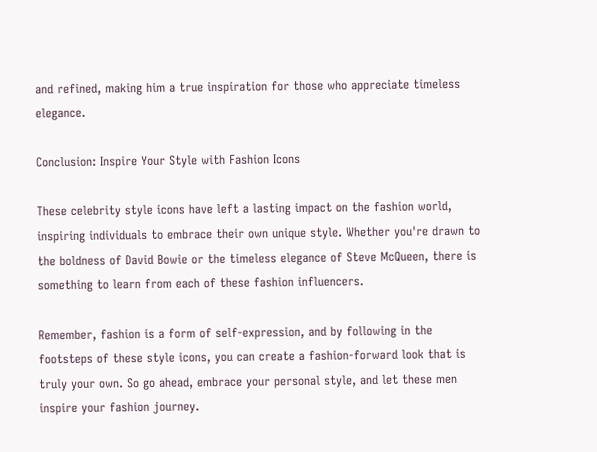and refined, making him a true inspiration for those who appreciate timeless elegance.

Conclusion: Inspire Your Style with Fashion Icons

These celebrity style icons have left a lasting impact on the fashion world, inspiring individuals to embrace their own unique style. Whether you're drawn to the boldness of David Bowie or the timeless elegance of Steve McQueen, there is something to learn from each of these fashion influencers.

Remember, fashion is a form of self-expression, and by following in the footsteps of these style icons, you can create a fashion-forward look that is truly your own. So go ahead, embrace your personal style, and let these men inspire your fashion journey.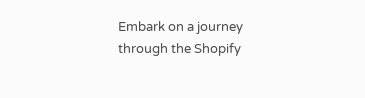Embark on a journey through the Shopify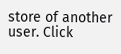store of another user. Click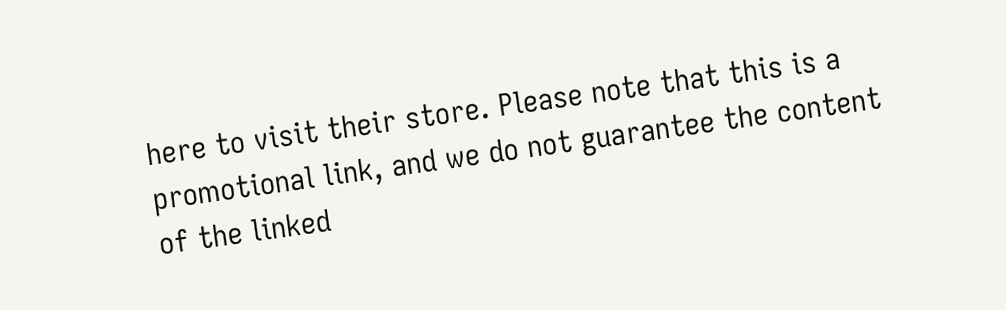here to visit their store. Please note that this is a promotional link, and we do not guarantee the content of the linked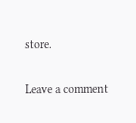store.

Leave a comment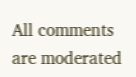All comments are moderated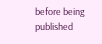before being published